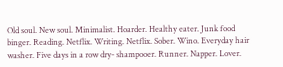Old soul. New soul. Minimalist. Hoarder. Healthy eater. Junk food binger. Reading. Netflix. Writing. Netflix. Sober. Wino. Everyday hair washer. Five days in a row dry- shampooer. Runner. Napper. Lover.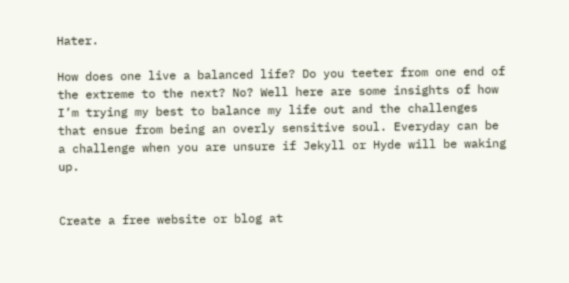Hater.

How does one live a balanced life? Do you teeter from one end of the extreme to the next? No? Well here are some insights of how I’m trying my best to balance my life out and the challenges that ensue from being an overly sensitive soul. Everyday can be a challenge when you are unsure if Jekyll or Hyde will be waking up.


Create a free website or blog at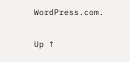WordPress.com.

Up ↑